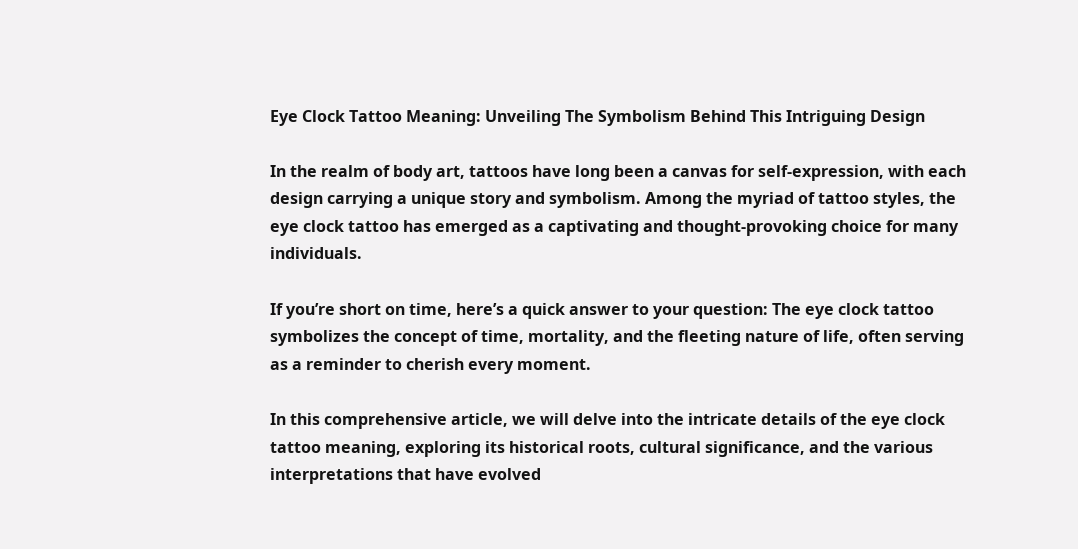Eye Clock Tattoo Meaning: Unveiling The Symbolism Behind This Intriguing Design

In the realm of body art, tattoos have long been a canvas for self-expression, with each design carrying a unique story and symbolism. Among the myriad of tattoo styles, the eye clock tattoo has emerged as a captivating and thought-provoking choice for many individuals.

If you’re short on time, here’s a quick answer to your question: The eye clock tattoo symbolizes the concept of time, mortality, and the fleeting nature of life, often serving as a reminder to cherish every moment.

In this comprehensive article, we will delve into the intricate details of the eye clock tattoo meaning, exploring its historical roots, cultural significance, and the various interpretations that have evolved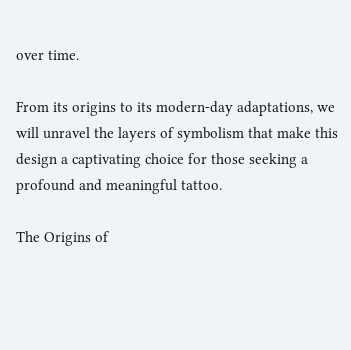over time.

From its origins to its modern-day adaptations, we will unravel the layers of symbolism that make this design a captivating choice for those seeking a profound and meaningful tattoo.

The Origins of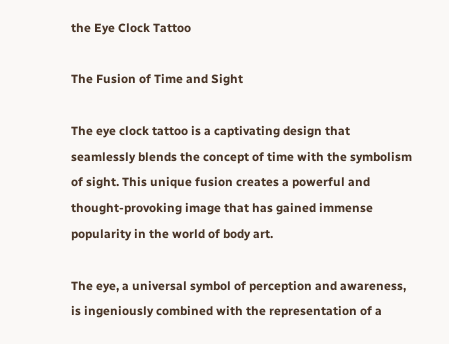the Eye Clock Tattoo

The Fusion of Time and Sight

The eye clock tattoo is a captivating design that seamlessly blends the concept of time with the symbolism of sight. This unique fusion creates a powerful and thought-provoking image that has gained immense popularity in the world of body art.

The eye, a universal symbol of perception and awareness, is ingeniously combined with the representation of a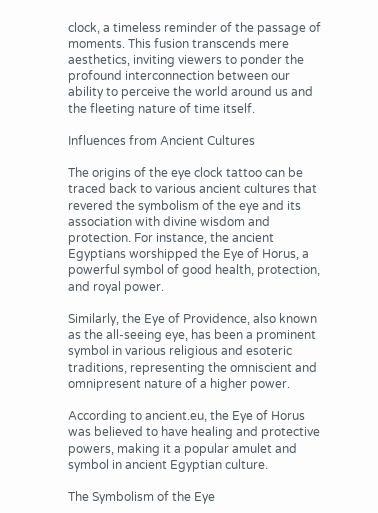clock, a timeless reminder of the passage of moments. This fusion transcends mere aesthetics, inviting viewers to ponder the profound interconnection between our ability to perceive the world around us and the fleeting nature of time itself.

Influences from Ancient Cultures

The origins of the eye clock tattoo can be traced back to various ancient cultures that revered the symbolism of the eye and its association with divine wisdom and protection. For instance, the ancient Egyptians worshipped the Eye of Horus, a powerful symbol of good health, protection, and royal power.

Similarly, the Eye of Providence, also known as the all-seeing eye, has been a prominent symbol in various religious and esoteric traditions, representing the omniscient and omnipresent nature of a higher power.

According to ancient.eu, the Eye of Horus was believed to have healing and protective powers, making it a popular amulet and symbol in ancient Egyptian culture.

The Symbolism of the Eye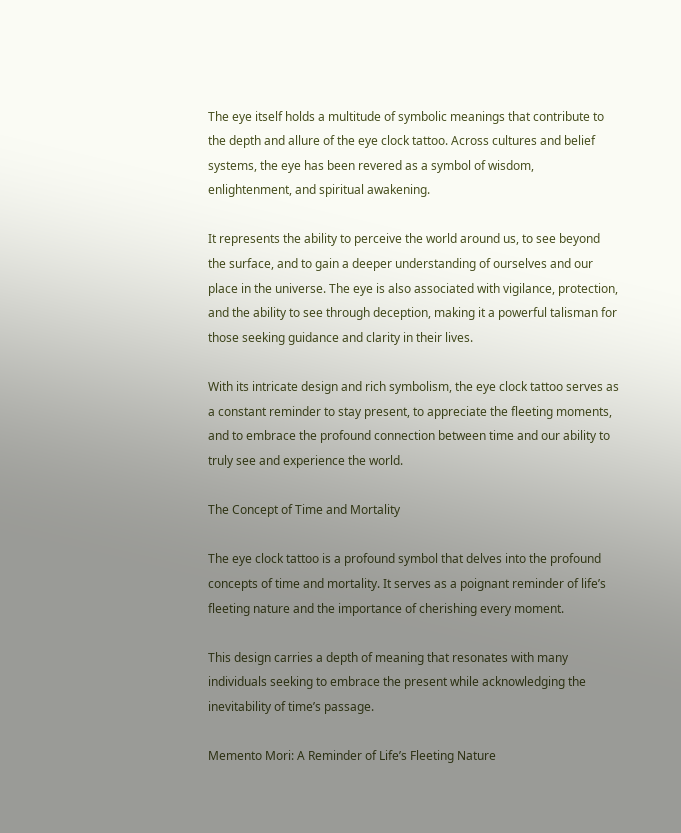The eye itself holds a multitude of symbolic meanings that contribute to the depth and allure of the eye clock tattoo. Across cultures and belief systems, the eye has been revered as a symbol of wisdom, enlightenment, and spiritual awakening.

It represents the ability to perceive the world around us, to see beyond the surface, and to gain a deeper understanding of ourselves and our place in the universe. The eye is also associated with vigilance, protection, and the ability to see through deception, making it a powerful talisman for those seeking guidance and clarity in their lives.

With its intricate design and rich symbolism, the eye clock tattoo serves as a constant reminder to stay present, to appreciate the fleeting moments, and to embrace the profound connection between time and our ability to truly see and experience the world.

The Concept of Time and Mortality

The eye clock tattoo is a profound symbol that delves into the profound concepts of time and mortality. It serves as a poignant reminder of life’s fleeting nature and the importance of cherishing every moment.

This design carries a depth of meaning that resonates with many individuals seeking to embrace the present while acknowledging the inevitability of time’s passage.

Memento Mori: A Reminder of Life’s Fleeting Nature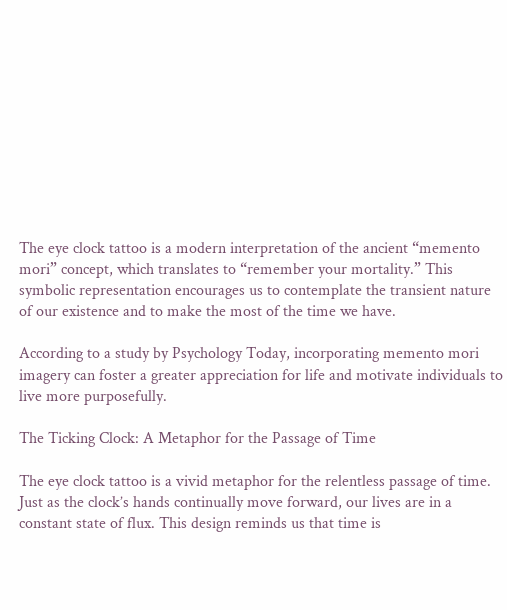The eye clock tattoo is a modern interpretation of the ancient “memento mori” concept, which translates to “remember your mortality.” This symbolic representation encourages us to contemplate the transient nature of our existence and to make the most of the time we have.

According to a study by Psychology Today, incorporating memento mori imagery can foster a greater appreciation for life and motivate individuals to live more purposefully.

The Ticking Clock: A Metaphor for the Passage of Time

The eye clock tattoo is a vivid metaphor for the relentless passage of time. Just as the clock’s hands continually move forward, our lives are in a constant state of flux. This design reminds us that time is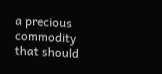a precious commodity that should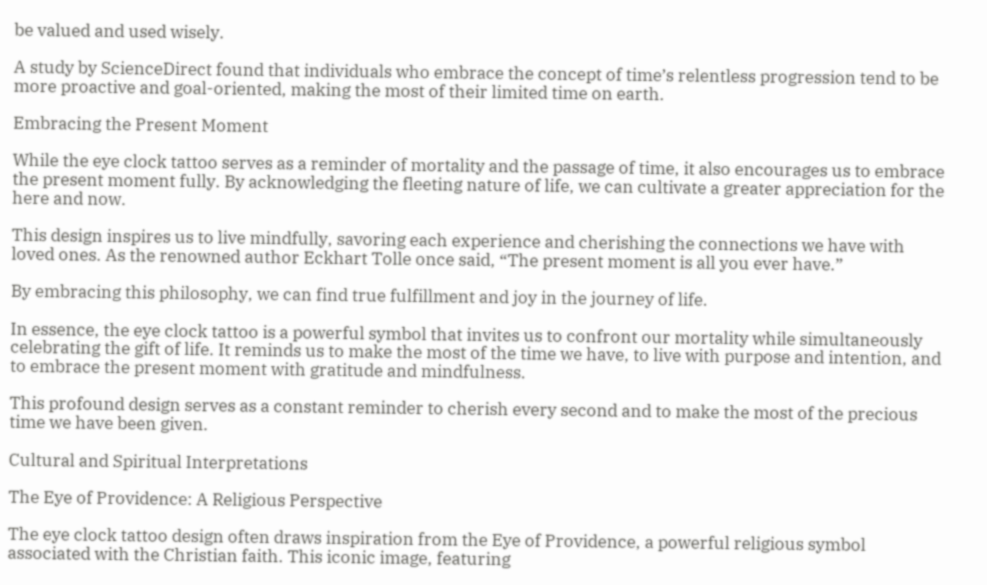be valued and used wisely.

A study by ScienceDirect found that individuals who embrace the concept of time’s relentless progression tend to be more proactive and goal-oriented, making the most of their limited time on earth.

Embracing the Present Moment

While the eye clock tattoo serves as a reminder of mortality and the passage of time, it also encourages us to embrace the present moment fully. By acknowledging the fleeting nature of life, we can cultivate a greater appreciation for the here and now.

This design inspires us to live mindfully, savoring each experience and cherishing the connections we have with loved ones. As the renowned author Eckhart Tolle once said, “The present moment is all you ever have.”

By embracing this philosophy, we can find true fulfillment and joy in the journey of life.

In essence, the eye clock tattoo is a powerful symbol that invites us to confront our mortality while simultaneously celebrating the gift of life. It reminds us to make the most of the time we have, to live with purpose and intention, and to embrace the present moment with gratitude and mindfulness.

This profound design serves as a constant reminder to cherish every second and to make the most of the precious time we have been given.

Cultural and Spiritual Interpretations

The Eye of Providence: A Religious Perspective

The eye clock tattoo design often draws inspiration from the Eye of Providence, a powerful religious symbol associated with the Christian faith. This iconic image, featuring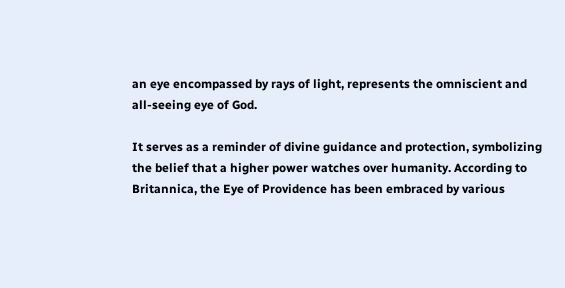an eye encompassed by rays of light, represents the omniscient and all-seeing eye of God.

It serves as a reminder of divine guidance and protection, symbolizing the belief that a higher power watches over humanity. According to Britannica, the Eye of Providence has been embraced by various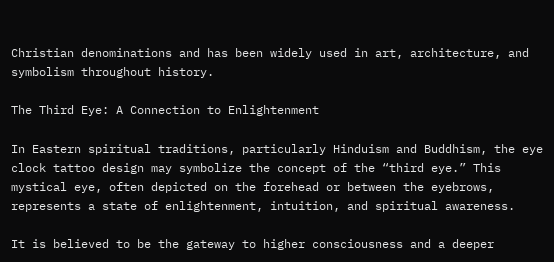Christian denominations and has been widely used in art, architecture, and symbolism throughout history.

The Third Eye: A Connection to Enlightenment

In Eastern spiritual traditions, particularly Hinduism and Buddhism, the eye clock tattoo design may symbolize the concept of the “third eye.” This mystical eye, often depicted on the forehead or between the eyebrows, represents a state of enlightenment, intuition, and spiritual awareness.

It is believed to be the gateway to higher consciousness and a deeper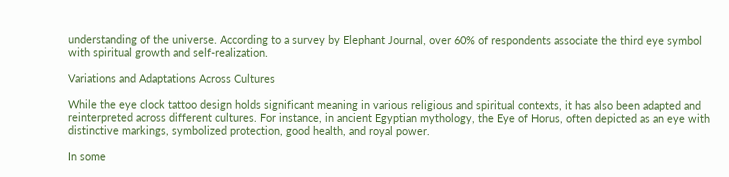understanding of the universe. According to a survey by Elephant Journal, over 60% of respondents associate the third eye symbol with spiritual growth and self-realization.

Variations and Adaptations Across Cultures

While the eye clock tattoo design holds significant meaning in various religious and spiritual contexts, it has also been adapted and reinterpreted across different cultures. For instance, in ancient Egyptian mythology, the Eye of Horus, often depicted as an eye with distinctive markings, symbolized protection, good health, and royal power.

In some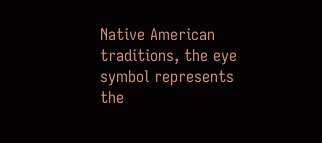Native American traditions, the eye symbol represents the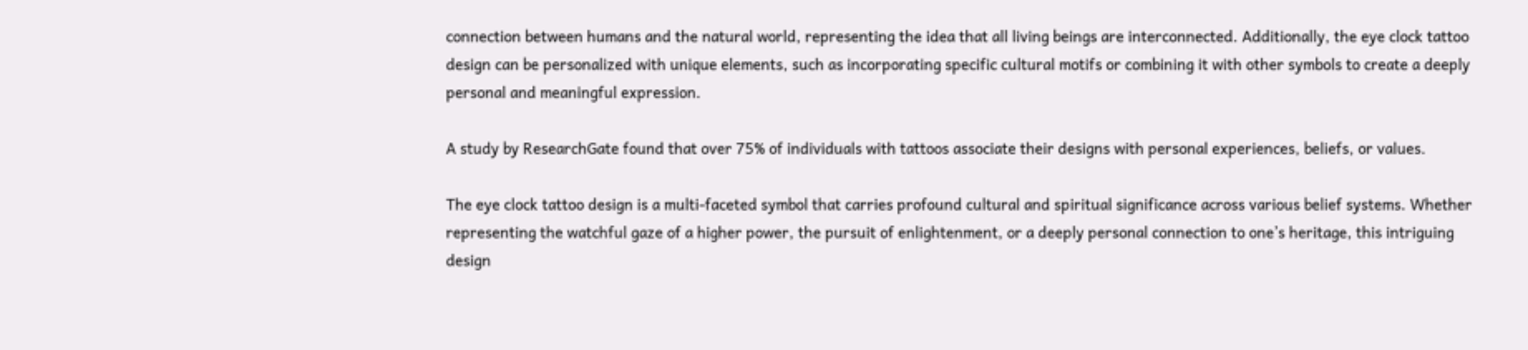connection between humans and the natural world, representing the idea that all living beings are interconnected. Additionally, the eye clock tattoo design can be personalized with unique elements, such as incorporating specific cultural motifs or combining it with other symbols to create a deeply personal and meaningful expression.

A study by ResearchGate found that over 75% of individuals with tattoos associate their designs with personal experiences, beliefs, or values.

The eye clock tattoo design is a multi-faceted symbol that carries profound cultural and spiritual significance across various belief systems. Whether representing the watchful gaze of a higher power, the pursuit of enlightenment, or a deeply personal connection to one’s heritage, this intriguing design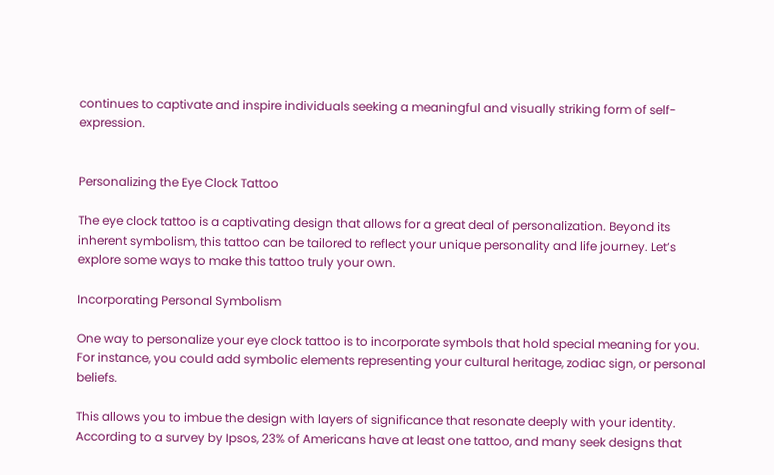continues to captivate and inspire individuals seeking a meaningful and visually striking form of self-expression.


Personalizing the Eye Clock Tattoo

The eye clock tattoo is a captivating design that allows for a great deal of personalization. Beyond its inherent symbolism, this tattoo can be tailored to reflect your unique personality and life journey. Let’s explore some ways to make this tattoo truly your own.

Incorporating Personal Symbolism

One way to personalize your eye clock tattoo is to incorporate symbols that hold special meaning for you. For instance, you could add symbolic elements representing your cultural heritage, zodiac sign, or personal beliefs.

This allows you to imbue the design with layers of significance that resonate deeply with your identity. According to a survey by Ipsos, 23% of Americans have at least one tattoo, and many seek designs that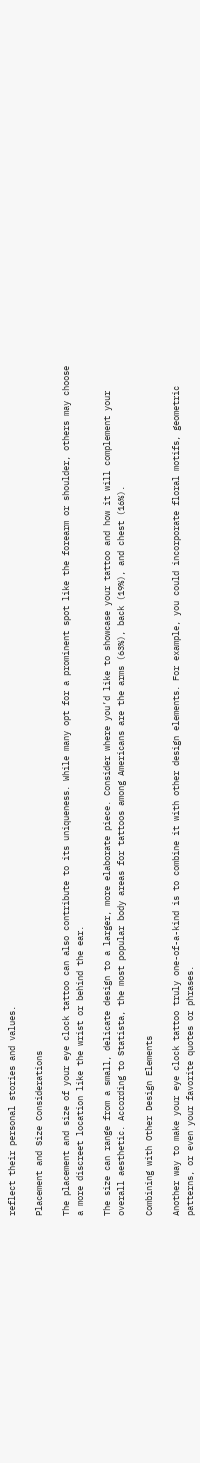reflect their personal stories and values.

Placement and Size Considerations

The placement and size of your eye clock tattoo can also contribute to its uniqueness. While many opt for a prominent spot like the forearm or shoulder, others may choose a more discreet location like the wrist or behind the ear.

The size can range from a small, delicate design to a larger, more elaborate piece. Consider where you’d like to showcase your tattoo and how it will complement your overall aesthetic. According to Statista, the most popular body areas for tattoos among Americans are the arms (63%), back (19%), and chest (16%).

Combining with Other Design Elements

Another way to make your eye clock tattoo truly one-of-a-kind is to combine it with other design elements. For example, you could incorporate floral motifs, geometric patterns, or even your favorite quotes or phrases.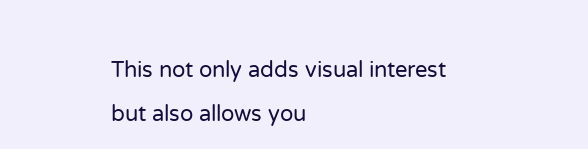This not only adds visual interest but also allows you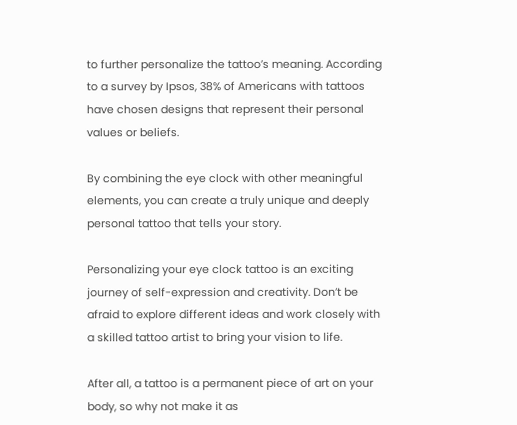to further personalize the tattoo’s meaning. According to a survey by Ipsos, 38% of Americans with tattoos have chosen designs that represent their personal values or beliefs.

By combining the eye clock with other meaningful elements, you can create a truly unique and deeply personal tattoo that tells your story.

Personalizing your eye clock tattoo is an exciting journey of self-expression and creativity. Don’t be afraid to explore different ideas and work closely with a skilled tattoo artist to bring your vision to life.

After all, a tattoo is a permanent piece of art on your body, so why not make it as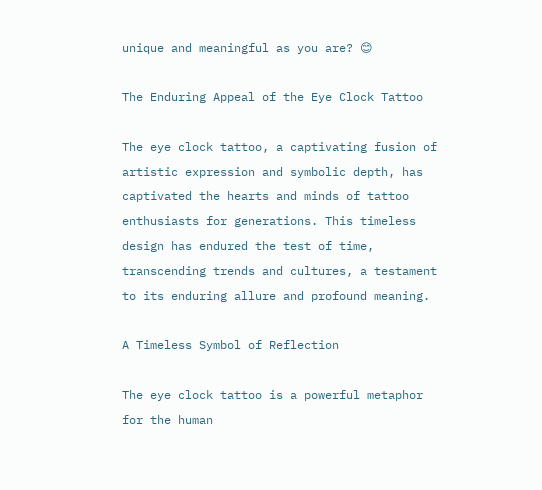unique and meaningful as you are? 😊

The Enduring Appeal of the Eye Clock Tattoo

The eye clock tattoo, a captivating fusion of artistic expression and symbolic depth, has captivated the hearts and minds of tattoo enthusiasts for generations. This timeless design has endured the test of time, transcending trends and cultures, a testament to its enduring allure and profound meaning.

A Timeless Symbol of Reflection

The eye clock tattoo is a powerful metaphor for the human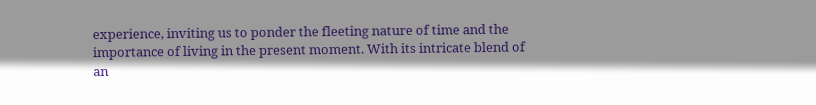experience, inviting us to ponder the fleeting nature of time and the importance of living in the present moment. With its intricate blend of an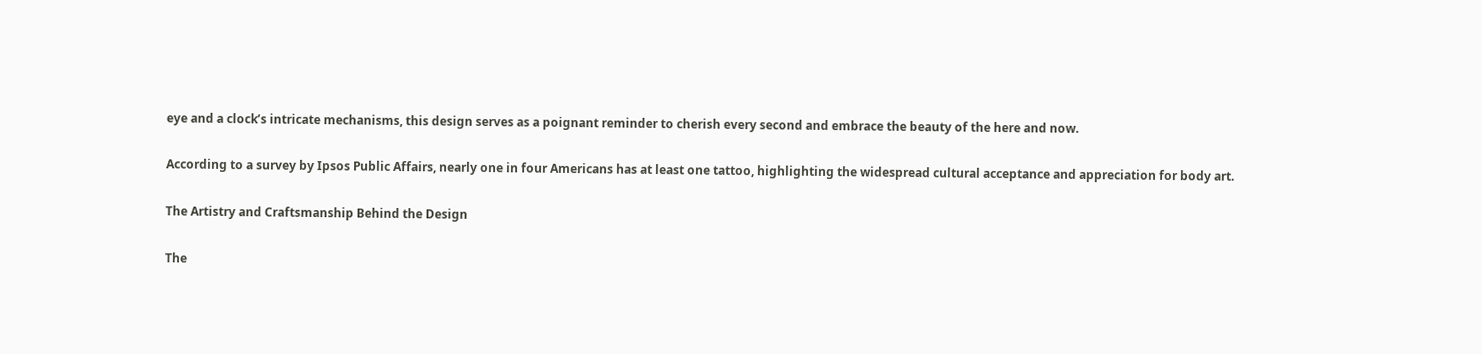eye and a clock’s intricate mechanisms, this design serves as a poignant reminder to cherish every second and embrace the beauty of the here and now.

According to a survey by Ipsos Public Affairs, nearly one in four Americans has at least one tattoo, highlighting the widespread cultural acceptance and appreciation for body art.

The Artistry and Craftsmanship Behind the Design

The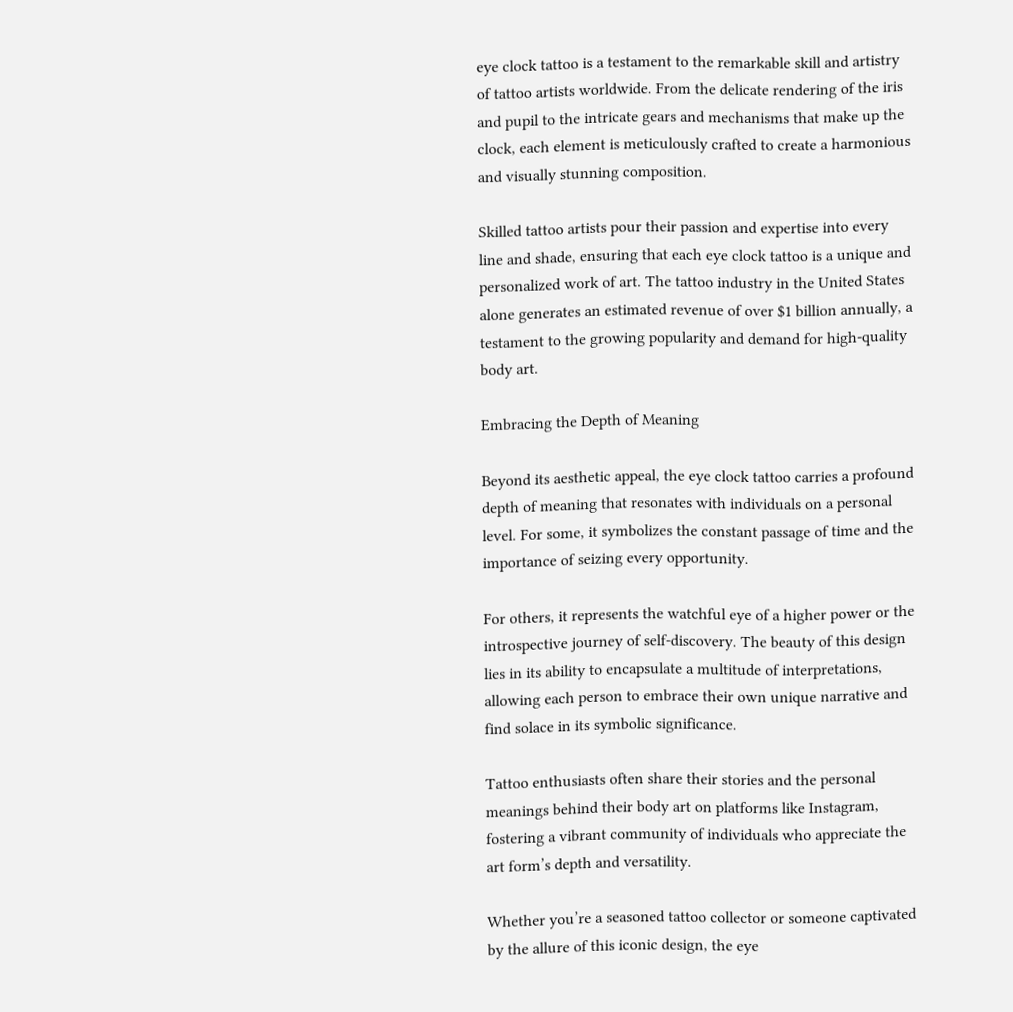eye clock tattoo is a testament to the remarkable skill and artistry of tattoo artists worldwide. From the delicate rendering of the iris and pupil to the intricate gears and mechanisms that make up the clock, each element is meticulously crafted to create a harmonious and visually stunning composition.

Skilled tattoo artists pour their passion and expertise into every line and shade, ensuring that each eye clock tattoo is a unique and personalized work of art. The tattoo industry in the United States alone generates an estimated revenue of over $1 billion annually, a testament to the growing popularity and demand for high-quality body art.

Embracing the Depth of Meaning

Beyond its aesthetic appeal, the eye clock tattoo carries a profound depth of meaning that resonates with individuals on a personal level. For some, it symbolizes the constant passage of time and the importance of seizing every opportunity.

For others, it represents the watchful eye of a higher power or the introspective journey of self-discovery. The beauty of this design lies in its ability to encapsulate a multitude of interpretations, allowing each person to embrace their own unique narrative and find solace in its symbolic significance.

Tattoo enthusiasts often share their stories and the personal meanings behind their body art on platforms like Instagram, fostering a vibrant community of individuals who appreciate the art form’s depth and versatility.

Whether you’re a seasoned tattoo collector or someone captivated by the allure of this iconic design, the eye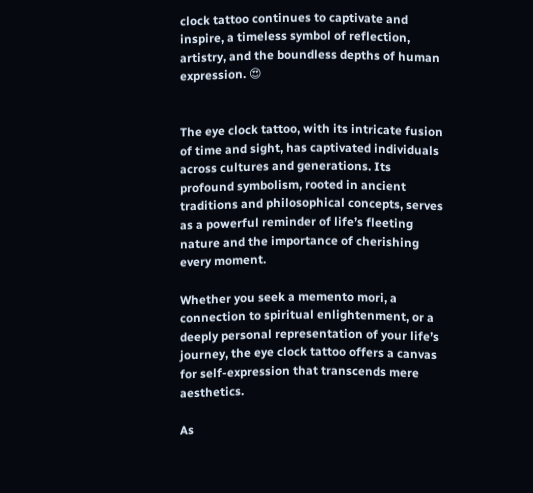clock tattoo continues to captivate and inspire, a timeless symbol of reflection, artistry, and the boundless depths of human expression. 😍


The eye clock tattoo, with its intricate fusion of time and sight, has captivated individuals across cultures and generations. Its profound symbolism, rooted in ancient traditions and philosophical concepts, serves as a powerful reminder of life’s fleeting nature and the importance of cherishing every moment.

Whether you seek a memento mori, a connection to spiritual enlightenment, or a deeply personal representation of your life’s journey, the eye clock tattoo offers a canvas for self-expression that transcends mere aesthetics.

As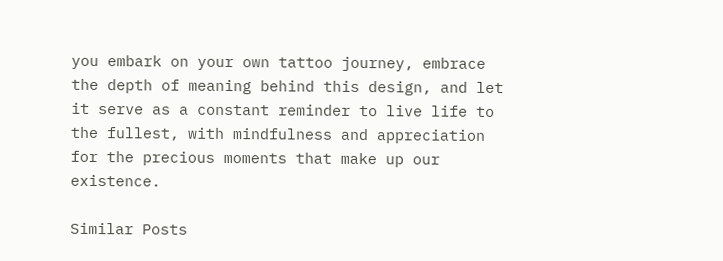you embark on your own tattoo journey, embrace the depth of meaning behind this design, and let it serve as a constant reminder to live life to the fullest, with mindfulness and appreciation for the precious moments that make up our existence.

Similar Posts